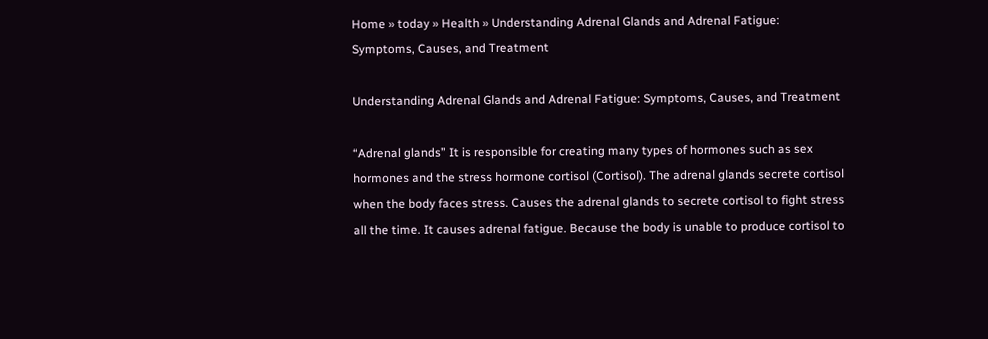Home » today » Health » Understanding Adrenal Glands and Adrenal Fatigue: Symptoms, Causes, and Treatment

Understanding Adrenal Glands and Adrenal Fatigue: Symptoms, Causes, and Treatment

“Adrenal glands” It is responsible for creating many types of hormones such as sex hormones and the stress hormone cortisol (Cortisol). The adrenal glands secrete cortisol when the body faces stress. Causes the adrenal glands to secrete cortisol to fight stress all the time. It causes adrenal fatigue. Because the body is unable to produce cortisol to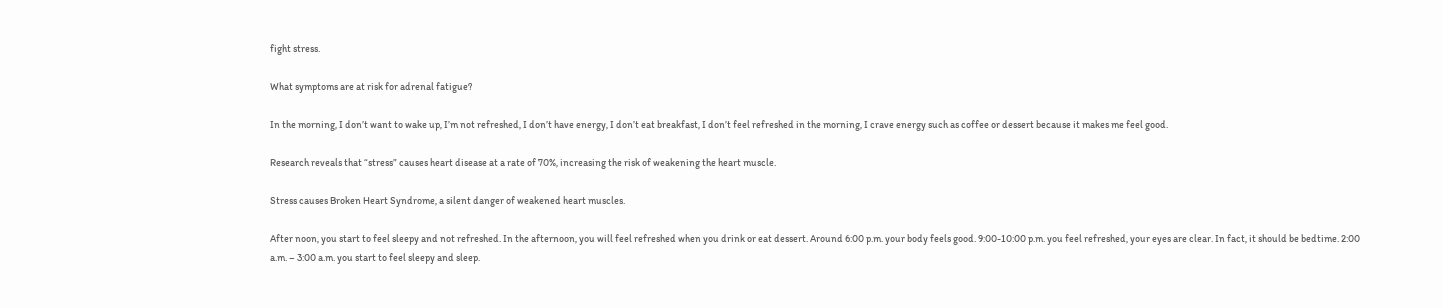fight stress.

What symptoms are at risk for adrenal fatigue?

In the morning, I don’t want to wake up, I’m not refreshed, I don’t have energy, I don’t eat breakfast, I don’t feel refreshed in the morning, I crave energy such as coffee or dessert because it makes me feel good.

Research reveals that “stress” causes heart disease at a rate of 70%, increasing the risk of weakening the heart muscle.

Stress causes Broken Heart Syndrome, a silent danger of weakened heart muscles.

After noon, you start to feel sleepy and not refreshed. In the afternoon, you will feel refreshed when you drink or eat dessert. Around 6:00 p.m. your body feels good. 9:00-10:00 p.m. you feel refreshed, your eyes are clear. In fact, it should be bedtime. 2:00 a.m. – 3:00 a.m. you start to feel sleepy and sleep.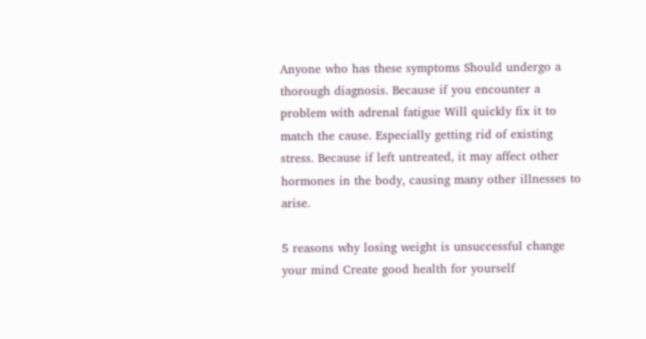Anyone who has these symptoms Should undergo a thorough diagnosis. Because if you encounter a problem with adrenal fatigue Will quickly fix it to match the cause. Especially getting rid of existing stress. Because if left untreated, it may affect other hormones in the body, causing many other illnesses to arise.

5 reasons why losing weight is unsuccessful change your mind Create good health for yourself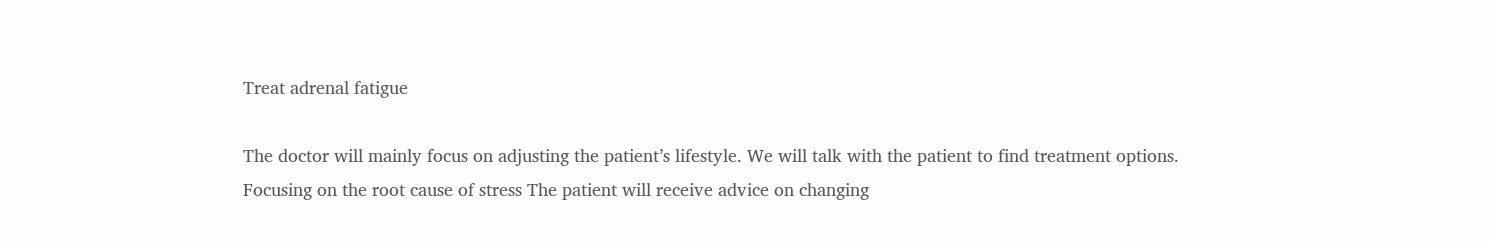Treat adrenal fatigue

The doctor will mainly focus on adjusting the patient’s lifestyle. We will talk with the patient to find treatment options. Focusing on the root cause of stress The patient will receive advice on changing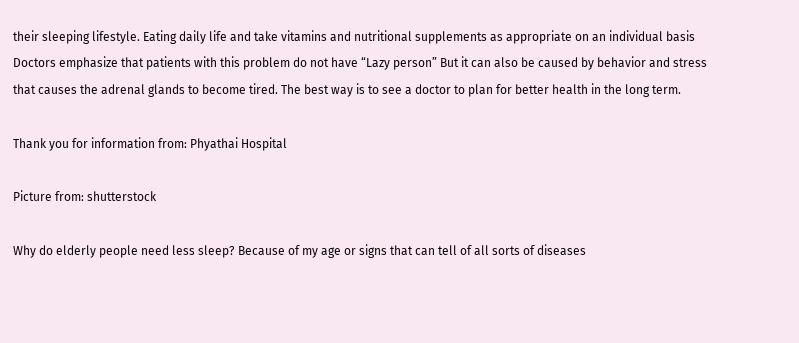their sleeping lifestyle. Eating daily life and take vitamins and nutritional supplements as appropriate on an individual basis Doctors emphasize that patients with this problem do not have “Lazy person” But it can also be caused by behavior and stress that causes the adrenal glands to become tired. The best way is to see a doctor to plan for better health in the long term.

Thank you for information from: Phyathai Hospital

Picture from: shutterstock

Why do elderly people need less sleep? Because of my age or signs that can tell of all sorts of diseases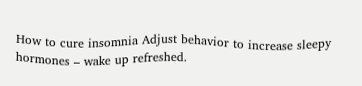How to cure insomnia Adjust behavior to increase sleepy hormones – wake up refreshed.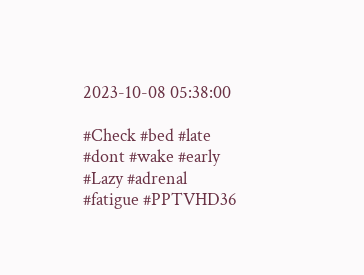2023-10-08 05:38:00

#Check #bed #late #dont #wake #early #Lazy #adrenal #fatigue #PPTVHD36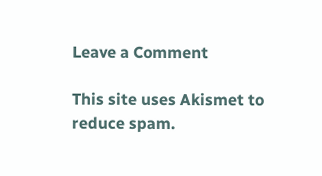Leave a Comment

This site uses Akismet to reduce spam.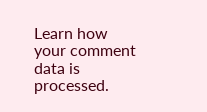Learn how your comment data is processed.